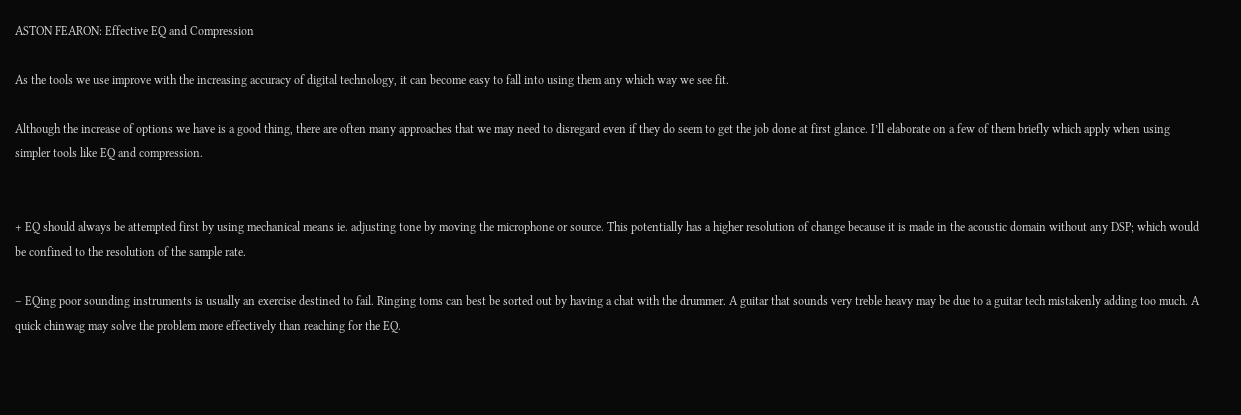ASTON FEARON: Effective EQ and Compression

As the tools we use improve with the increasing accuracy of digital technology, it can become easy to fall into using them any which way we see fit.

Although the increase of options we have is a good thing, there are often many approaches that we may need to disregard even if they do seem to get the job done at first glance. I’ll elaborate on a few of them briefly which apply when using simpler tools like EQ and compression.


+ EQ should always be attempted first by using mechanical means ie. adjusting tone by moving the microphone or source. This potentially has a higher resolution of change because it is made in the acoustic domain without any DSP; which would be confined to the resolution of the sample rate.

– EQing poor sounding instruments is usually an exercise destined to fail. Ringing toms can best be sorted out by having a chat with the drummer. A guitar that sounds very treble heavy may be due to a guitar tech mistakenly adding too much. A quick chinwag may solve the problem more effectively than reaching for the EQ.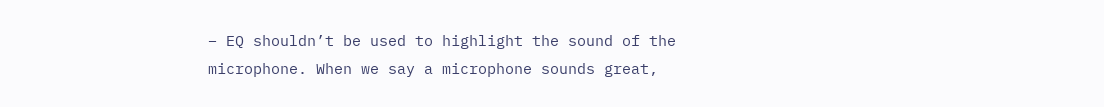– EQ shouldn’t be used to highlight the sound of the microphone. When we say a microphone sounds great,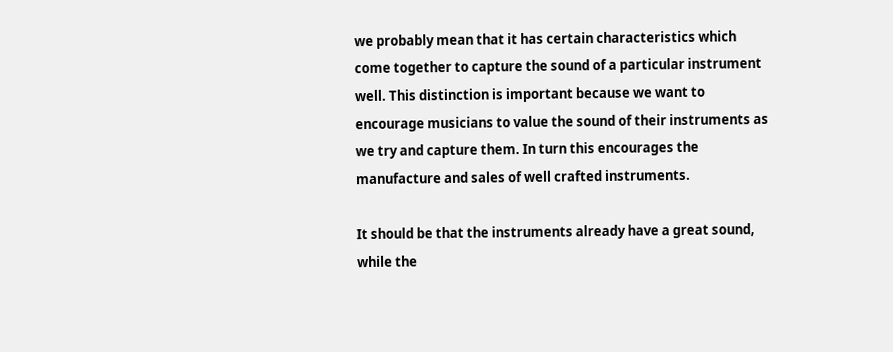we probably mean that it has certain characteristics which come together to capture the sound of a particular instrument well. This distinction is important because we want to encourage musicians to value the sound of their instruments as we try and capture them. In turn this encourages the manufacture and sales of well crafted instruments.

It should be that the instruments already have a great sound, while the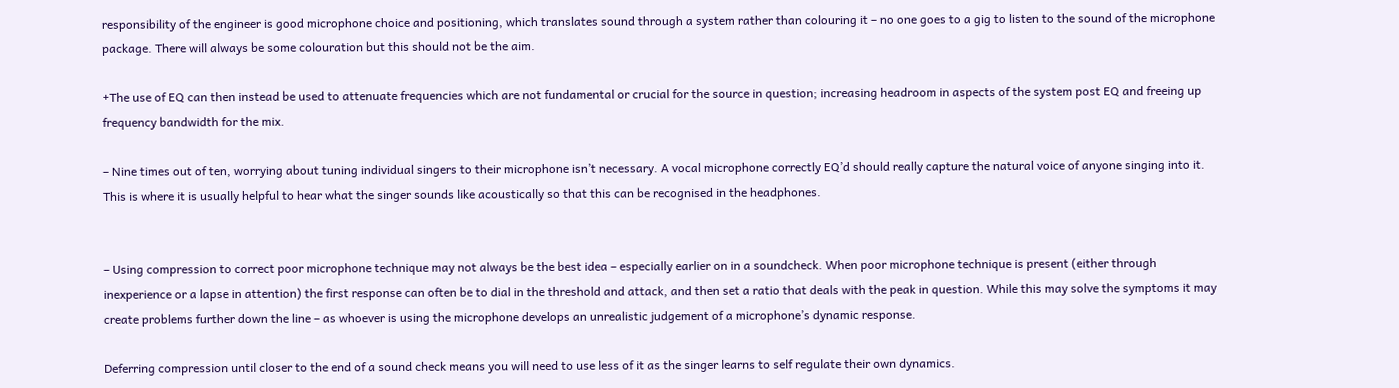responsibility of the engineer is good microphone choice and positioning, which translates sound through a system rather than colouring it – no one goes to a gig to listen to the sound of the microphone package. There will always be some colouration but this should not be the aim.

+The use of EQ can then instead be used to attenuate frequencies which are not fundamental or crucial for the source in question; increasing headroom in aspects of the system post EQ and freeing up frequency bandwidth for the mix.

– Nine times out of ten, worrying about tuning individual singers to their microphone isn’t necessary. A vocal microphone correctly EQ’d should really capture the natural voice of anyone singing into it. This is where it is usually helpful to hear what the singer sounds like acoustically so that this can be recognised in the headphones.


– Using compression to correct poor microphone technique may not always be the best idea – especially earlier on in a soundcheck. When poor microphone technique is present (either through inexperience or a lapse in attention) the first response can often be to dial in the threshold and attack, and then set a ratio that deals with the peak in question. While this may solve the symptoms it may create problems further down the line – as whoever is using the microphone develops an unrealistic judgement of a microphone’s dynamic response.

Deferring compression until closer to the end of a sound check means you will need to use less of it as the singer learns to self regulate their own dynamics.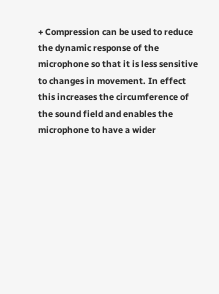+ Compression can be used to reduce the dynamic response of the microphone so that it is less sensitive to changes in movement. In effect this increases the circumference of the sound field and enables the microphone to have a wider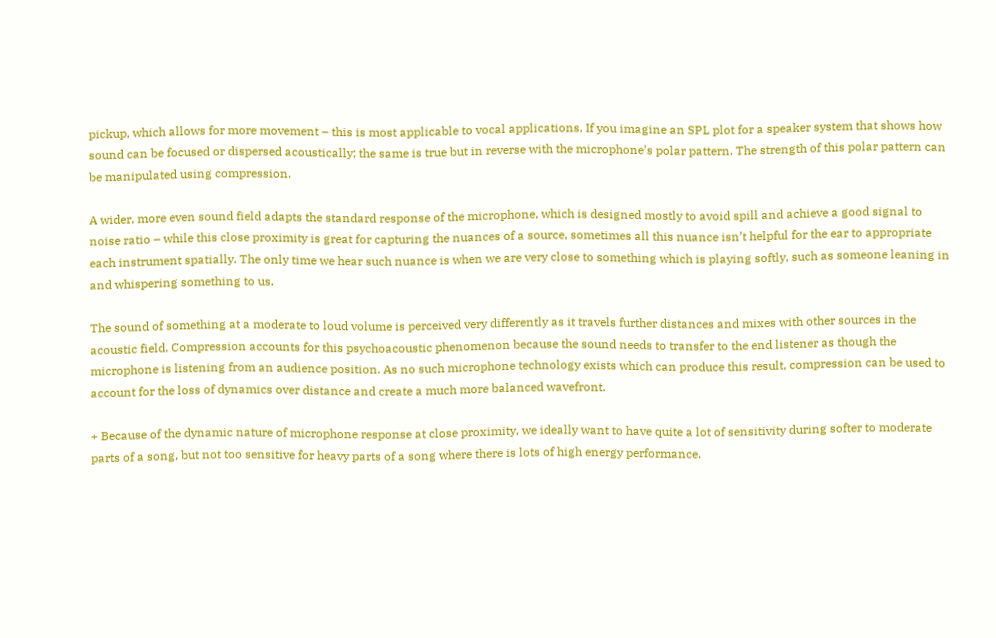pickup, which allows for more movement – this is most applicable to vocal applications. If you imagine an SPL plot for a speaker system that shows how sound can be focused or dispersed acoustically; the same is true but in reverse with the microphone’s polar pattern. The strength of this polar pattern can be manipulated using compression.

A wider, more even sound field adapts the standard response of the microphone, which is designed mostly to avoid spill and achieve a good signal to noise ratio – while this close proximity is great for capturing the nuances of a source, sometimes all this nuance isn’t helpful for the ear to appropriate each instrument spatially. The only time we hear such nuance is when we are very close to something which is playing softly, such as someone leaning in and whispering something to us.

The sound of something at a moderate to loud volume is perceived very differently as it travels further distances and mixes with other sources in the acoustic field. Compression accounts for this psychoacoustic phenomenon because the sound needs to transfer to the end listener as though the microphone is listening from an audience position. As no such microphone technology exists which can produce this result, compression can be used to account for the loss of dynamics over distance and create a much more balanced wavefront.

+ Because of the dynamic nature of microphone response at close proximity, we ideally want to have quite a lot of sensitivity during softer to moderate parts of a song, but not too sensitive for heavy parts of a song where there is lots of high energy performance.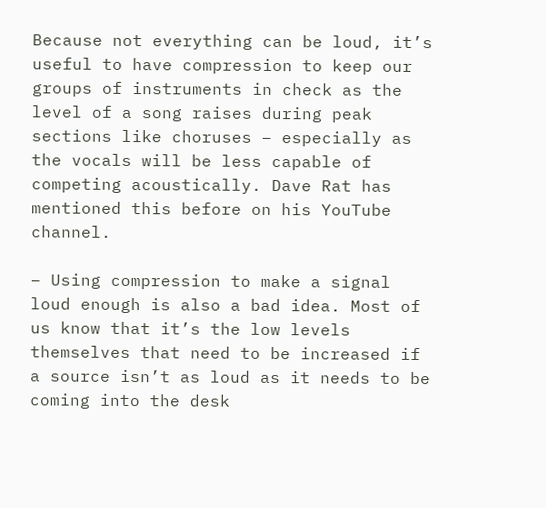Because not everything can be loud, it’s useful to have compression to keep our groups of instruments in check as the level of a song raises during peak sections like choruses – especially as the vocals will be less capable of competing acoustically. Dave Rat has mentioned this before on his YouTube channel.

– Using compression to make a signal loud enough is also a bad idea. Most of us know that it’s the low levels themselves that need to be increased if a source isn’t as loud as it needs to be coming into the desk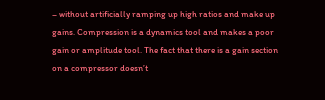– without artificially ramping up high ratios and make up gains. Compression is a dynamics tool and makes a poor gain or amplitude tool. The fact that there is a gain section on a compressor doesn’t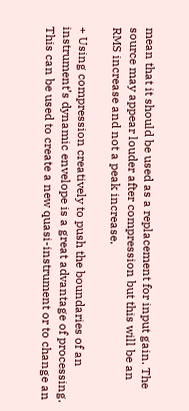mean that it should be used as a replacement for input gain. The source may appear louder after compression but this will be an RMS increase and not a peak increase.

+ Using compression creatively to push the boundaries of an instrument’s dynamic envelope is a great advantage of processing. This can be used to create a new quasi-instrument or to change an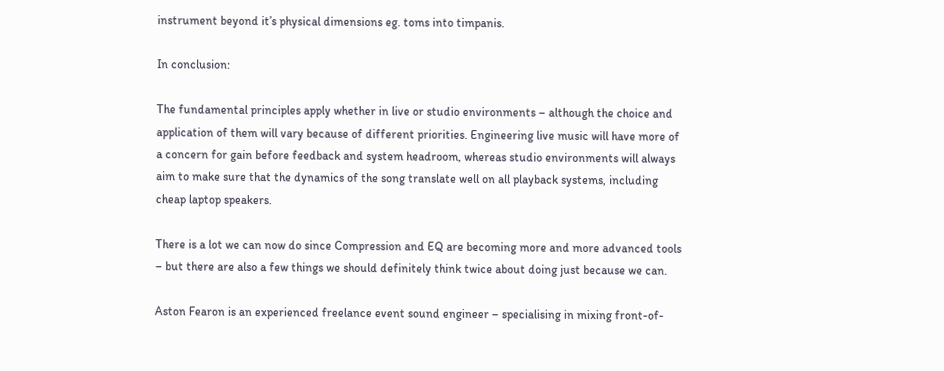instrument beyond it’s physical dimensions eg. toms into timpanis.

In conclusion:

The fundamental principles apply whether in live or studio environments – although the choice and application of them will vary because of different priorities. Engineering live music will have more of a concern for gain before feedback and system headroom, whereas studio environments will always aim to make sure that the dynamics of the song translate well on all playback systems, including cheap laptop speakers.

There is a lot we can now do since Compression and EQ are becoming more and more advanced tools – but there are also a few things we should definitely think twice about doing just because we can.

Aston Fearon is an experienced freelance event sound engineer – specialising in mixing front-of-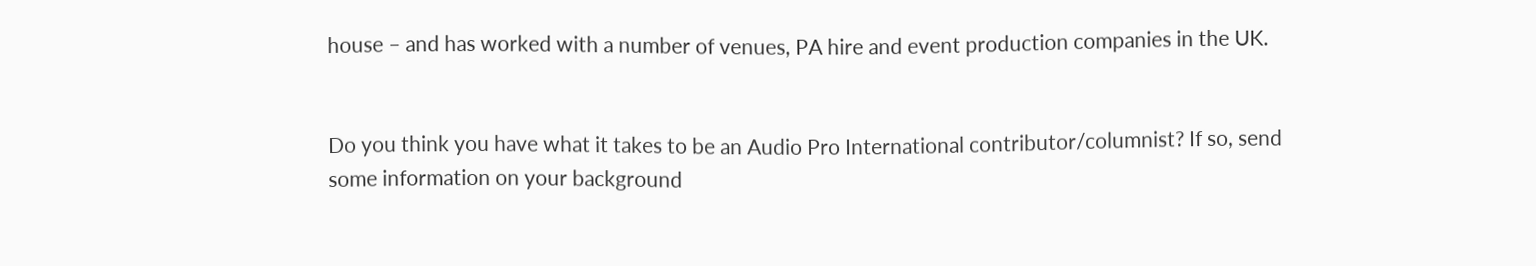house – and has worked with a number of venues, PA hire and event production companies in the UK.


Do you think you have what it takes to be an Audio Pro International contributor/columnist? If so, send some information on your background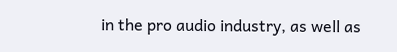in the pro audio industry, as well as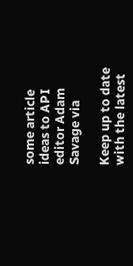some article ideas to API editor Adam Savage via

Keep up to date with the latest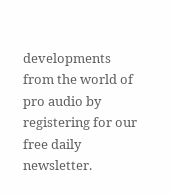developments from the world of pro audio by registering for our free daily newsletter.